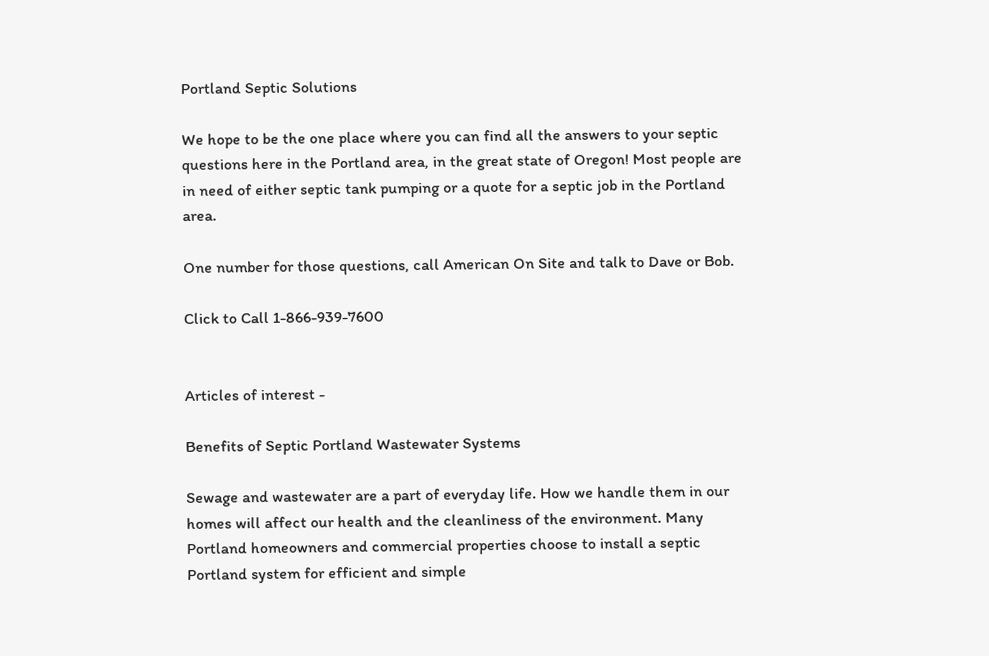Portland Septic Solutions

We hope to be the one place where you can find all the answers to your septic questions here in the Portland area, in the great state of Oregon! Most people are in need of either septic tank pumping or a quote for a septic job in the Portland  area.

One number for those questions, call American On Site and talk to Dave or Bob.

Click to Call 1-866-939-7600


Articles of interest -

Benefits of Septic Portland Wastewater Systems

Sewage and wastewater are a part of everyday life. How we handle them in our homes will affect our health and the cleanliness of the environment. Many Portland homeowners and commercial properties choose to install a septic Portland system for efficient and simple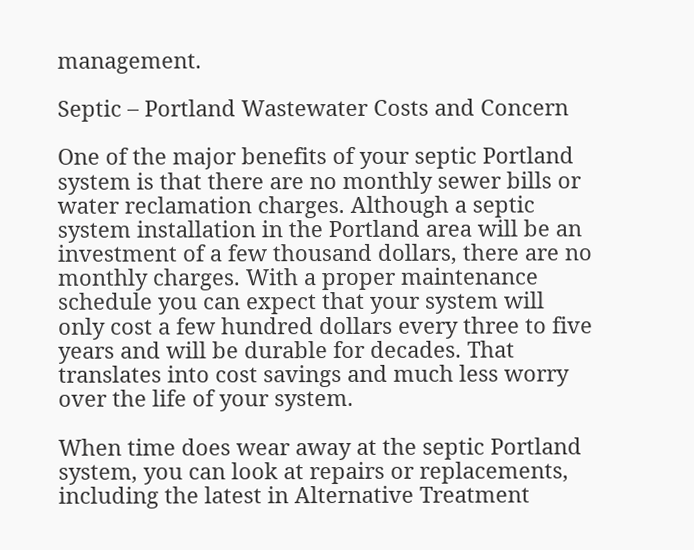management.

Septic – Portland Wastewater Costs and Concern

One of the major benefits of your septic Portland system is that there are no monthly sewer bills or water reclamation charges. Although a septic system installation in the Portland area will be an investment of a few thousand dollars, there are no monthly charges. With a proper maintenance schedule you can expect that your system will only cost a few hundred dollars every three to five years and will be durable for decades. That translates into cost savings and much less worry over the life of your system.

When time does wear away at the septic Portland system, you can look at repairs or replacements, including the latest in Alternative Treatment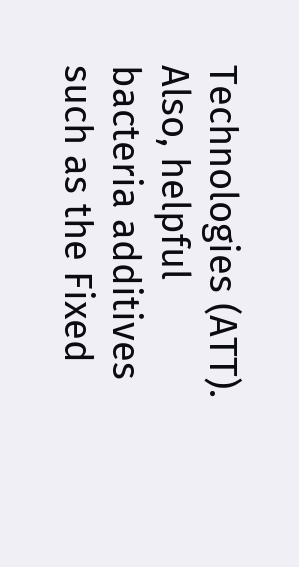Technologies (ATT). Also, helpful bacteria additives such as the Fixed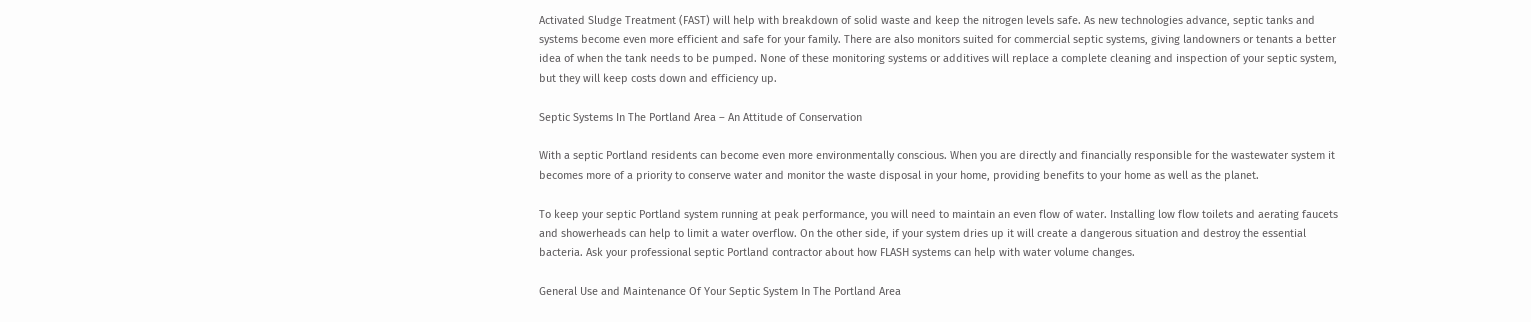Activated Sludge Treatment (FAST) will help with breakdown of solid waste and keep the nitrogen levels safe. As new technologies advance, septic tanks and systems become even more efficient and safe for your family. There are also monitors suited for commercial septic systems, giving landowners or tenants a better idea of when the tank needs to be pumped. None of these monitoring systems or additives will replace a complete cleaning and inspection of your septic system, but they will keep costs down and efficiency up.

Septic Systems In The Portland Area – An Attitude of Conservation

With a septic Portland residents can become even more environmentally conscious. When you are directly and financially responsible for the wastewater system it becomes more of a priority to conserve water and monitor the waste disposal in your home, providing benefits to your home as well as the planet.

To keep your septic Portland system running at peak performance, you will need to maintain an even flow of water. Installing low flow toilets and aerating faucets and showerheads can help to limit a water overflow. On the other side, if your system dries up it will create a dangerous situation and destroy the essential bacteria. Ask your professional septic Portland contractor about how FLASH systems can help with water volume changes.

General Use and Maintenance Of Your Septic System In The Portland Area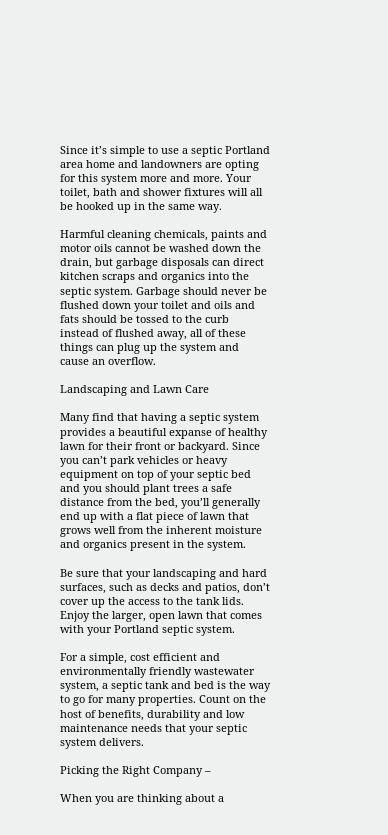Since it’s simple to use a septic Portland area home and landowners are opting for this system more and more. Your toilet, bath and shower fixtures will all be hooked up in the same way.

Harmful cleaning chemicals, paints and motor oils cannot be washed down the drain, but garbage disposals can direct kitchen scraps and organics into the septic system. Garbage should never be flushed down your toilet and oils and fats should be tossed to the curb instead of flushed away, all of these things can plug up the system and cause an overflow.

Landscaping and Lawn Care

Many find that having a septic system provides a beautiful expanse of healthy lawn for their front or backyard. Since you can’t park vehicles or heavy equipment on top of your septic bed and you should plant trees a safe distance from the bed, you’ll generally end up with a flat piece of lawn that grows well from the inherent moisture and organics present in the system.

Be sure that your landscaping and hard surfaces, such as decks and patios, don’t cover up the access to the tank lids. Enjoy the larger, open lawn that comes with your Portland septic system.

For a simple, cost efficient and environmentally friendly wastewater system, a septic tank and bed is the way to go for many properties. Count on the host of benefits, durability and low maintenance needs that your septic system delivers.

Picking the Right Company –

When you are thinking about a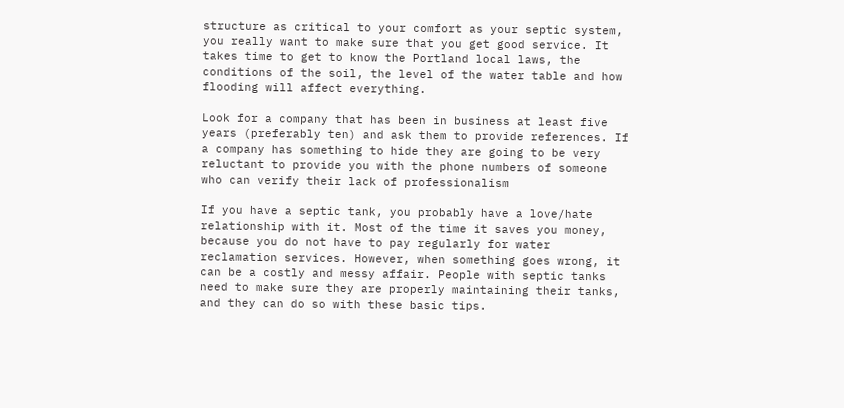structure as critical to your comfort as your septic system, you really want to make sure that you get good service. It takes time to get to know the Portland local laws, the conditions of the soil, the level of the water table and how flooding will affect everything.

Look for a company that has been in business at least five years (preferably ten) and ask them to provide references. If a company has something to hide they are going to be very reluctant to provide you with the phone numbers of someone who can verify their lack of professionalism

If you have a septic tank, you probably have a love/hate relationship with it. Most of the time it saves you money, because you do not have to pay regularly for water reclamation services. However, when something goes wrong, it can be a costly and messy affair. People with septic tanks need to make sure they are properly maintaining their tanks, and they can do so with these basic tips.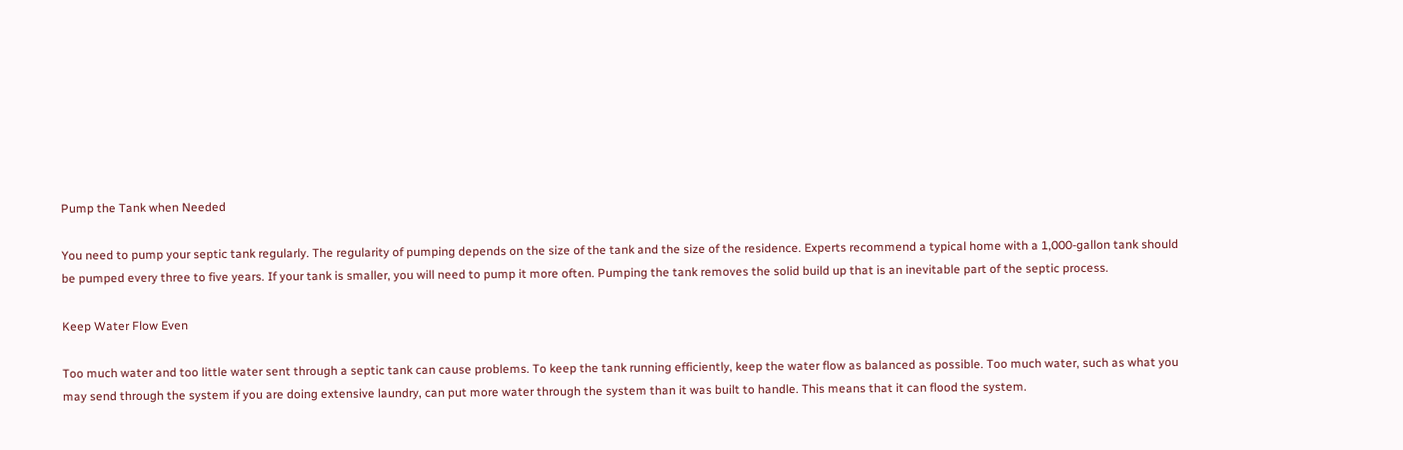Pump the Tank when Needed

You need to pump your septic tank regularly. The regularity of pumping depends on the size of the tank and the size of the residence. Experts recommend a typical home with a 1,000-gallon tank should be pumped every three to five years. If your tank is smaller, you will need to pump it more often. Pumping the tank removes the solid build up that is an inevitable part of the septic process.

Keep Water Flow Even

Too much water and too little water sent through a septic tank can cause problems. To keep the tank running efficiently, keep the water flow as balanced as possible. Too much water, such as what you may send through the system if you are doing extensive laundry, can put more water through the system than it was built to handle. This means that it can flood the system.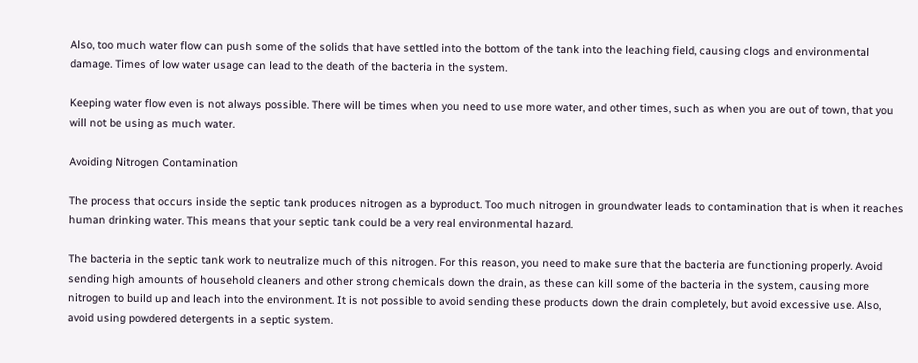Also, too much water flow can push some of the solids that have settled into the bottom of the tank into the leaching field, causing clogs and environmental damage. Times of low water usage can lead to the death of the bacteria in the system.

Keeping water flow even is not always possible. There will be times when you need to use more water, and other times, such as when you are out of town, that you will not be using as much water.

Avoiding Nitrogen Contamination

The process that occurs inside the septic tank produces nitrogen as a byproduct. Too much nitrogen in groundwater leads to contamination that is when it reaches human drinking water. This means that your septic tank could be a very real environmental hazard.

The bacteria in the septic tank work to neutralize much of this nitrogen. For this reason, you need to make sure that the bacteria are functioning properly. Avoid sending high amounts of household cleaners and other strong chemicals down the drain, as these can kill some of the bacteria in the system, causing more nitrogen to build up and leach into the environment. It is not possible to avoid sending these products down the drain completely, but avoid excessive use. Also, avoid using powdered detergents in a septic system.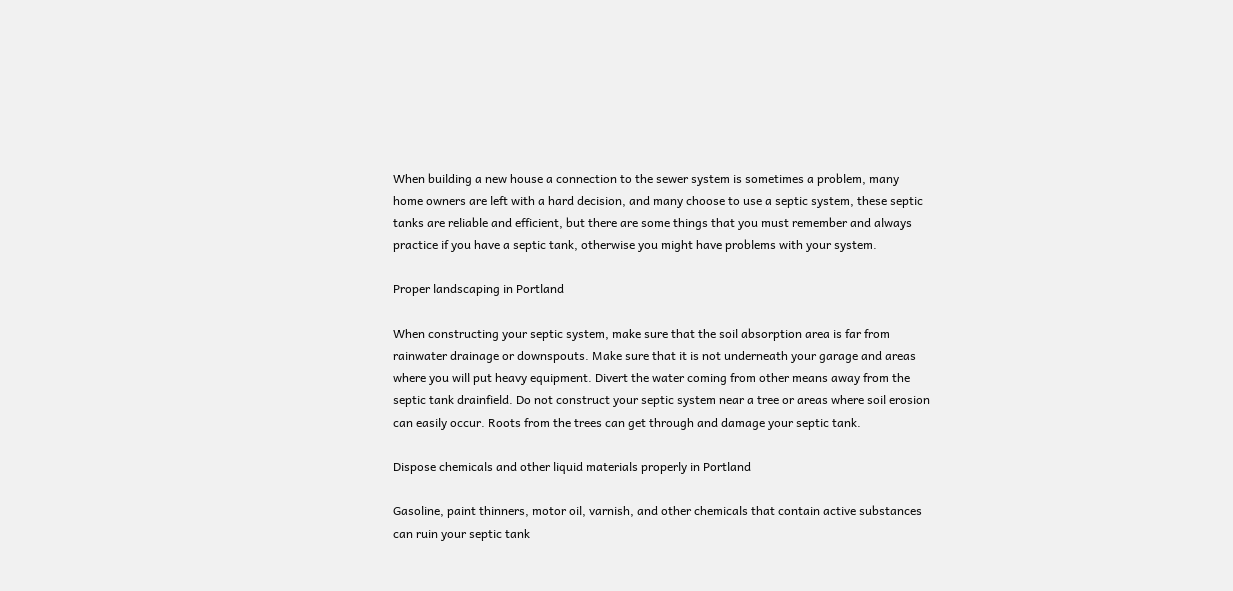When building a new house a connection to the sewer system is sometimes a problem, many home owners are left with a hard decision, and many choose to use a septic system, these septic tanks are reliable and efficient, but there are some things that you must remember and always practice if you have a septic tank, otherwise you might have problems with your system.

Proper landscaping in Portland

When constructing your septic system, make sure that the soil absorption area is far from rainwater drainage or downspouts. Make sure that it is not underneath your garage and areas where you will put heavy equipment. Divert the water coming from other means away from the septic tank drainfield. Do not construct your septic system near a tree or areas where soil erosion can easily occur. Roots from the trees can get through and damage your septic tank.

Dispose chemicals and other liquid materials properly in Portland

Gasoline, paint thinners, motor oil, varnish, and other chemicals that contain active substances can ruin your septic tank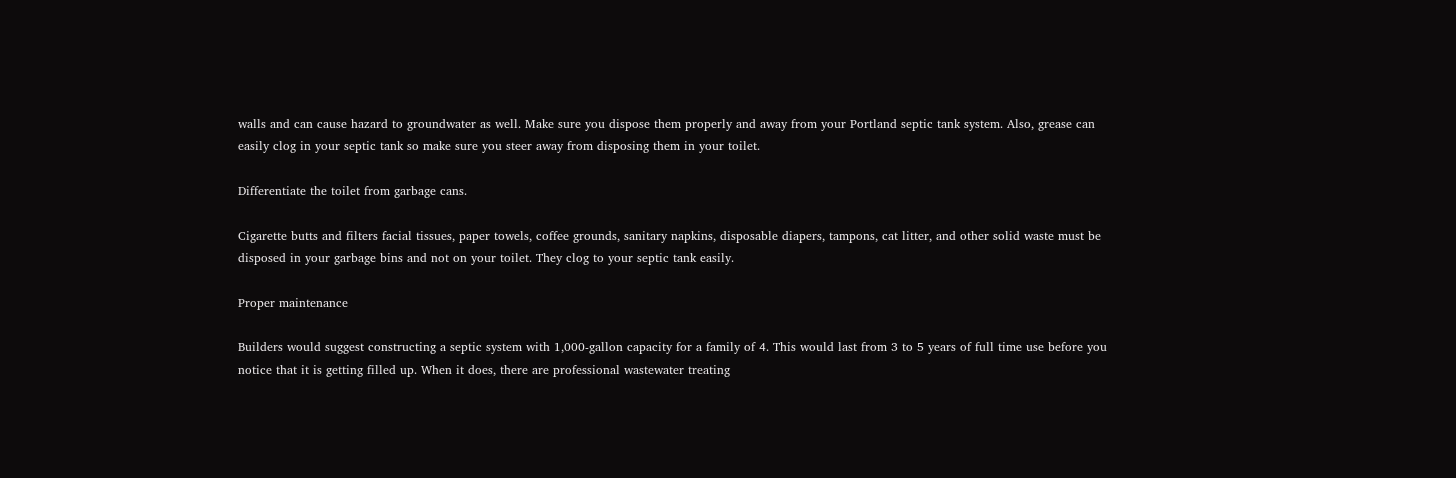walls and can cause hazard to groundwater as well. Make sure you dispose them properly and away from your Portland septic tank system. Also, grease can easily clog in your septic tank so make sure you steer away from disposing them in your toilet.

Differentiate the toilet from garbage cans.

Cigarette butts and filters facial tissues, paper towels, coffee grounds, sanitary napkins, disposable diapers, tampons, cat litter, and other solid waste must be disposed in your garbage bins and not on your toilet. They clog to your septic tank easily.

Proper maintenance

Builders would suggest constructing a septic system with 1,000-gallon capacity for a family of 4. This would last from 3 to 5 years of full time use before you notice that it is getting filled up. When it does, there are professional wastewater treating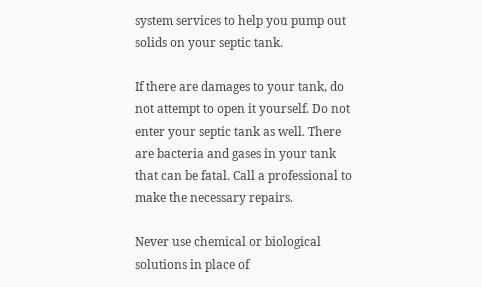system services to help you pump out solids on your septic tank.

If there are damages to your tank, do not attempt to open it yourself. Do not enter your septic tank as well. There are bacteria and gases in your tank that can be fatal. Call a professional to make the necessary repairs.

Never use chemical or biological solutions in place of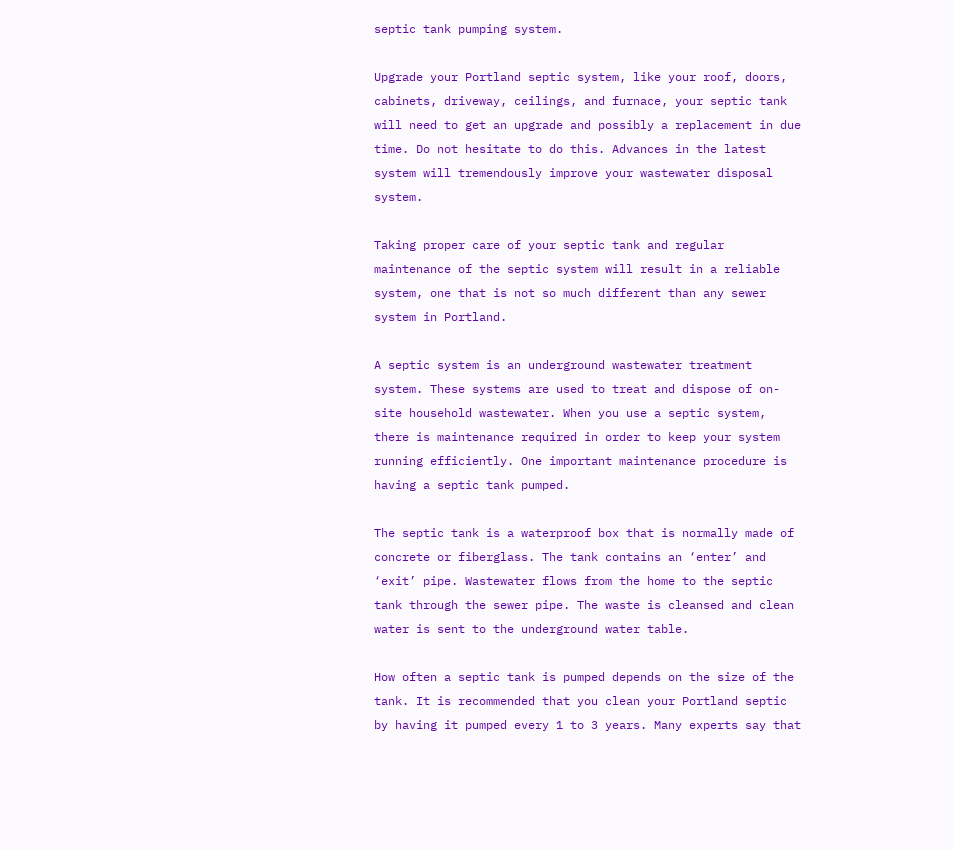septic tank pumping system.

Upgrade your Portland septic system, like your roof, doors, cabinets, driveway, ceilings, and furnace, your septic tank will need to get an upgrade and possibly a replacement in due time. Do not hesitate to do this. Advances in the latest system will tremendously improve your wastewater disposal system.

Taking proper care of your septic tank and regular maintenance of the septic system will result in a reliable system, one that is not so much different than any sewer system in Portland.

A septic system is an underground wastewater treatment system. These systems are used to treat and dispose of on-site household wastewater. When you use a septic system, there is maintenance required in order to keep your system running efficiently. One important maintenance procedure is having a septic tank pumped.

The septic tank is a waterproof box that is normally made of concrete or fiberglass. The tank contains an ‘enter’ and ‘exit’ pipe. Wastewater flows from the home to the septic tank through the sewer pipe. The waste is cleansed and clean water is sent to the underground water table.

How often a septic tank is pumped depends on the size of the tank. It is recommended that you clean your Portland septic by having it pumped every 1 to 3 years. Many experts say that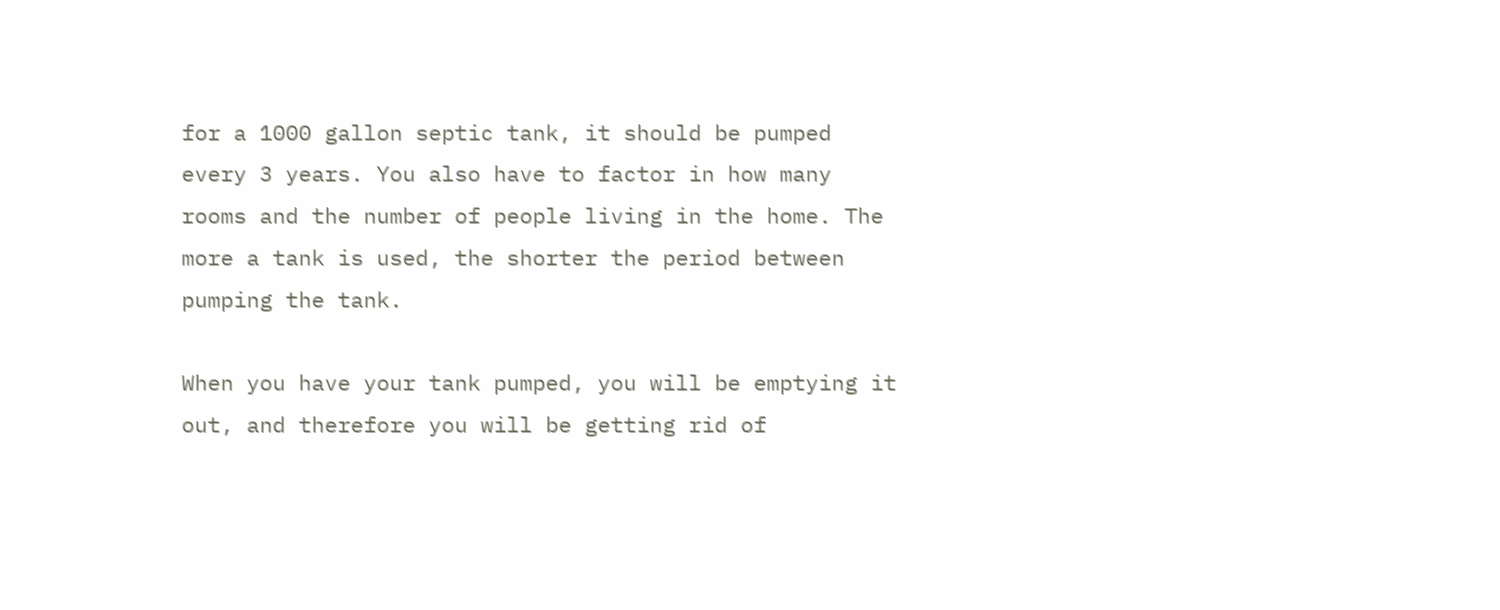for a 1000 gallon septic tank, it should be pumped every 3 years. You also have to factor in how many rooms and the number of people living in the home. The more a tank is used, the shorter the period between pumping the tank.

When you have your tank pumped, you will be emptying it out, and therefore you will be getting rid of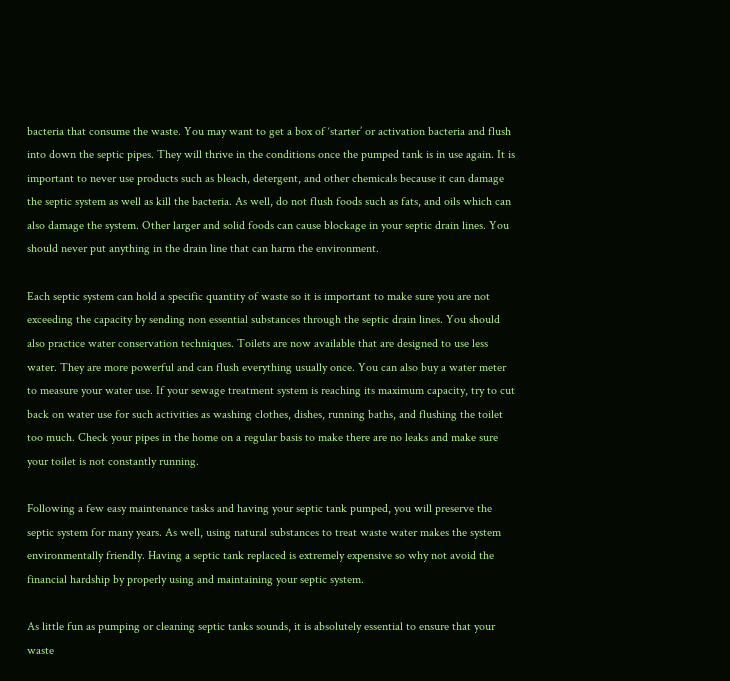bacteria that consume the waste. You may want to get a box of ‘starter’ or activation bacteria and flush into down the septic pipes. They will thrive in the conditions once the pumped tank is in use again. It is important to never use products such as bleach, detergent, and other chemicals because it can damage the septic system as well as kill the bacteria. As well, do not flush foods such as fats, and oils which can also damage the system. Other larger and solid foods can cause blockage in your septic drain lines. You should never put anything in the drain line that can harm the environment.

Each septic system can hold a specific quantity of waste so it is important to make sure you are not exceeding the capacity by sending non essential substances through the septic drain lines. You should also practice water conservation techniques. Toilets are now available that are designed to use less water. They are more powerful and can flush everything usually once. You can also buy a water meter to measure your water use. If your sewage treatment system is reaching its maximum capacity, try to cut back on water use for such activities as washing clothes, dishes, running baths, and flushing the toilet too much. Check your pipes in the home on a regular basis to make there are no leaks and make sure your toilet is not constantly running.

Following a few easy maintenance tasks and having your septic tank pumped, you will preserve the septic system for many years. As well, using natural substances to treat waste water makes the system environmentally friendly. Having a septic tank replaced is extremely expensive so why not avoid the financial hardship by properly using and maintaining your septic system.

As little fun as pumping or cleaning septic tanks sounds, it is absolutely essential to ensure that your waste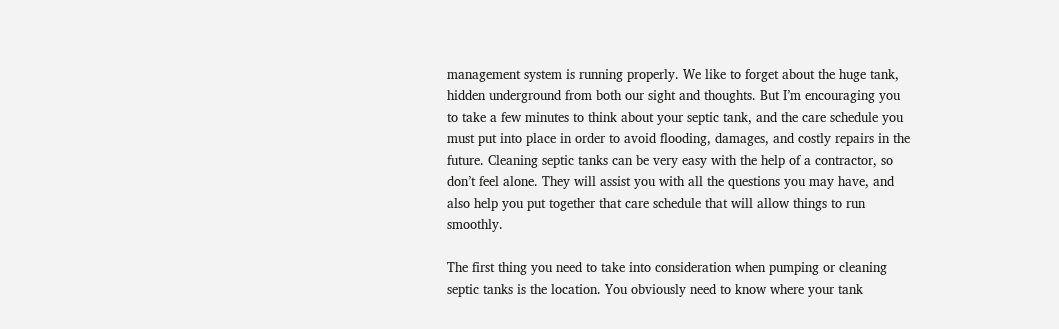management system is running properly. We like to forget about the huge tank, hidden underground from both our sight and thoughts. But I’m encouraging you to take a few minutes to think about your septic tank, and the care schedule you must put into place in order to avoid flooding, damages, and costly repairs in the future. Cleaning septic tanks can be very easy with the help of a contractor, so don’t feel alone. They will assist you with all the questions you may have, and also help you put together that care schedule that will allow things to run smoothly.

The first thing you need to take into consideration when pumping or cleaning septic tanks is the location. You obviously need to know where your tank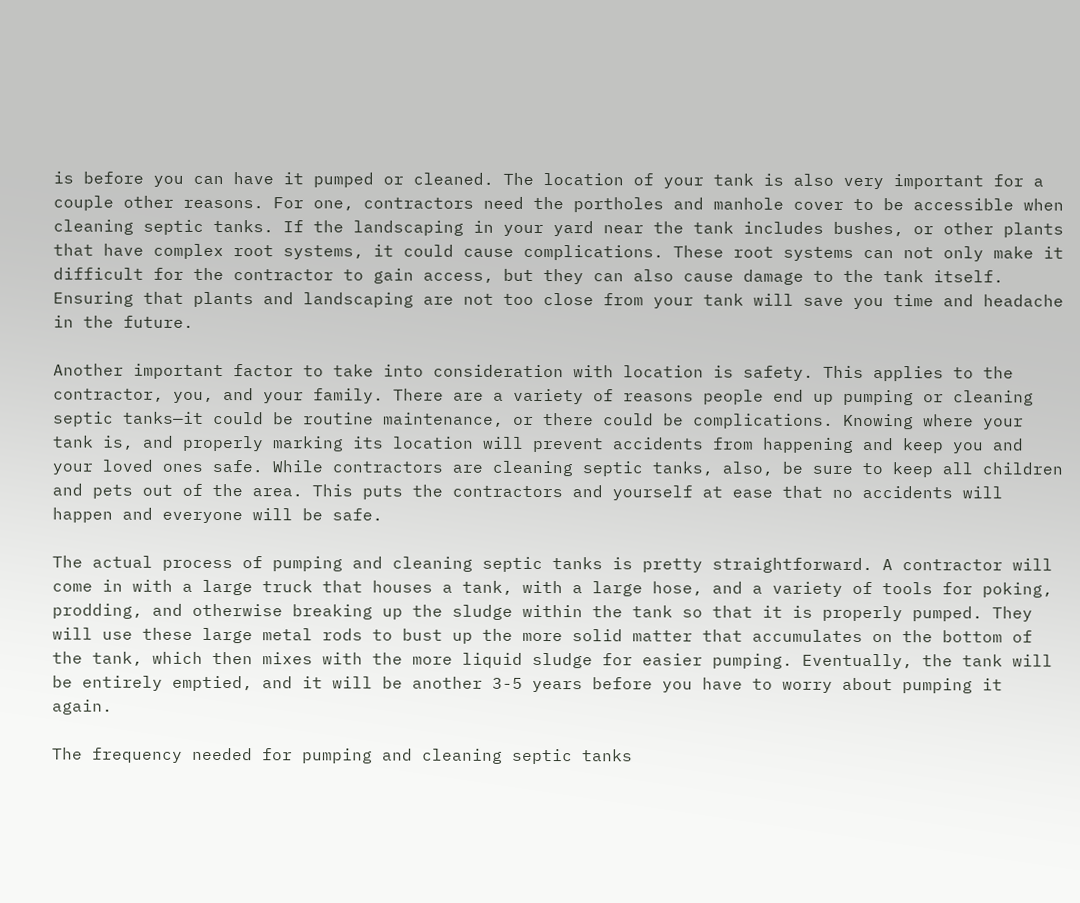is before you can have it pumped or cleaned. The location of your tank is also very important for a couple other reasons. For one, contractors need the portholes and manhole cover to be accessible when cleaning septic tanks. If the landscaping in your yard near the tank includes bushes, or other plants that have complex root systems, it could cause complications. These root systems can not only make it difficult for the contractor to gain access, but they can also cause damage to the tank itself. Ensuring that plants and landscaping are not too close from your tank will save you time and headache in the future.

Another important factor to take into consideration with location is safety. This applies to the contractor, you, and your family. There are a variety of reasons people end up pumping or cleaning septic tanks—it could be routine maintenance, or there could be complications. Knowing where your tank is, and properly marking its location will prevent accidents from happening and keep you and your loved ones safe. While contractors are cleaning septic tanks, also, be sure to keep all children and pets out of the area. This puts the contractors and yourself at ease that no accidents will happen and everyone will be safe.

The actual process of pumping and cleaning septic tanks is pretty straightforward. A contractor will come in with a large truck that houses a tank, with a large hose, and a variety of tools for poking, prodding, and otherwise breaking up the sludge within the tank so that it is properly pumped. They will use these large metal rods to bust up the more solid matter that accumulates on the bottom of the tank, which then mixes with the more liquid sludge for easier pumping. Eventually, the tank will be entirely emptied, and it will be another 3-5 years before you have to worry about pumping it again.

The frequency needed for pumping and cleaning septic tanks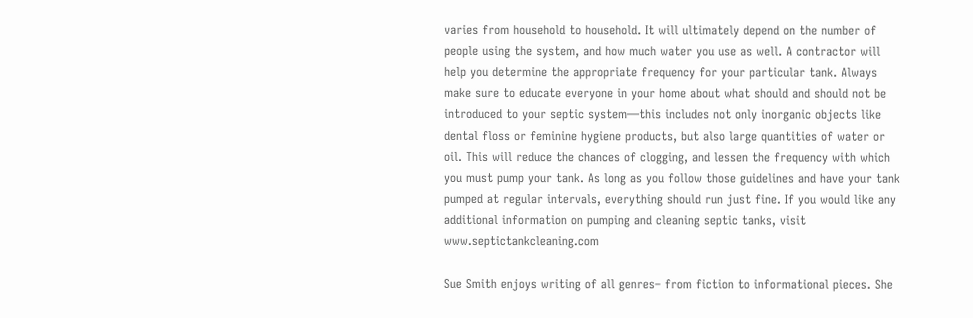varies from household to household. It will ultimately depend on the number of people using the system, and how much water you use as well. A contractor will help you determine the appropriate frequency for your particular tank. Always make sure to educate everyone in your home about what should and should not be introduced to your septic system—this includes not only inorganic objects like dental floss or feminine hygiene products, but also large quantities of water or oil. This will reduce the chances of clogging, and lessen the frequency with which you must pump your tank. As long as you follow those guidelines and have your tank pumped at regular intervals, everything should run just fine. If you would like any additional information on pumping and cleaning septic tanks, visit www.septictankcleaning.com

Sue Smith enjoys writing of all genres– from fiction to informational pieces. She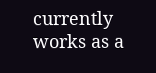currently works as a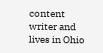content writer and lives in Ohio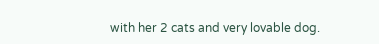with her 2 cats and very lovable dog.